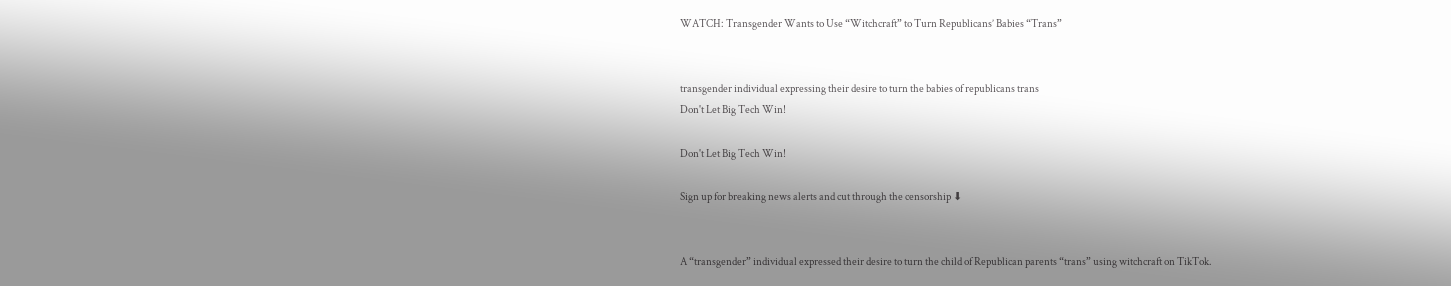WATCH: Transgender Wants to Use “Witchcraft” to Turn Republicans’ Babies “Trans”


transgender individual expressing their desire to turn the babies of republicans trans
Don't Let Big Tech Win!

Don't Let Big Tech Win!

Sign up for breaking news alerts and cut through the censorship ⬇


A “transgender” individual expressed their desire to turn the child of Republican parents “trans” using witchcraft on TikTok.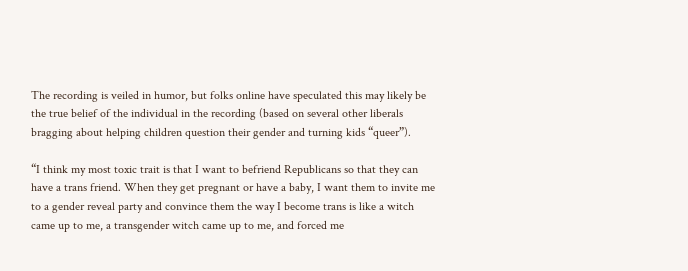The recording is veiled in humor, but folks online have speculated this may likely be the true belief of the individual in the recording (based on several other liberals bragging about helping children question their gender and turning kids “queer”).

“I think my most toxic trait is that I want to befriend Republicans so that they can have a trans friend. When they get pregnant or have a baby, I want them to invite me to a gender reveal party and convince them the way I become trans is like a witch came up to me, a transgender witch came up to me, and forced me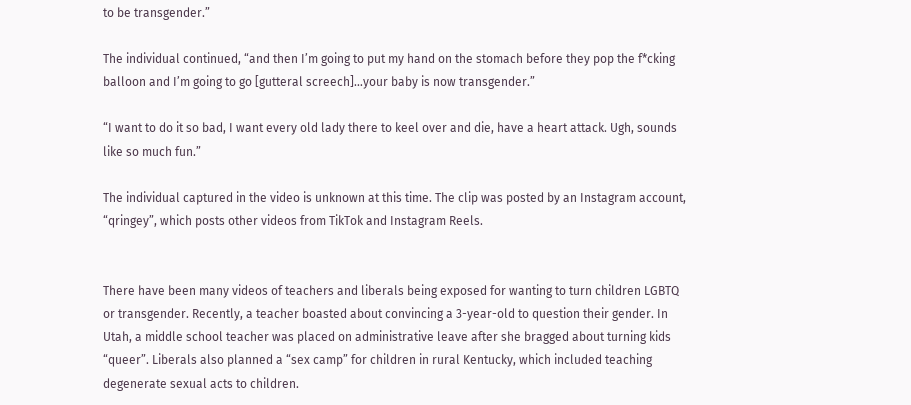to be transgender.”

The individual continued, “and then I’m going to put my hand on the stomach before they pop the f*cking balloon and I’m going to go [gutteral screech]…your baby is now transgender.”

“I want to do it so bad, I want every old lady there to keel over and die, have a heart attack. Ugh, sounds like so much fun.”

The individual captured in the video is unknown at this time. The clip was posted by an Instagram account, “qringey”, which posts other videos from TikTok and Instagram Reels.


There have been many videos of teachers and liberals being exposed for wanting to turn children LGBTQ or transgender. Recently, a teacher boasted about convincing a 3-year-old to question their gender. In Utah, a middle school teacher was placed on administrative leave after she bragged about turning kids “queer”. Liberals also planned a “sex camp” for children in rural Kentucky, which included teaching degenerate sexual acts to children.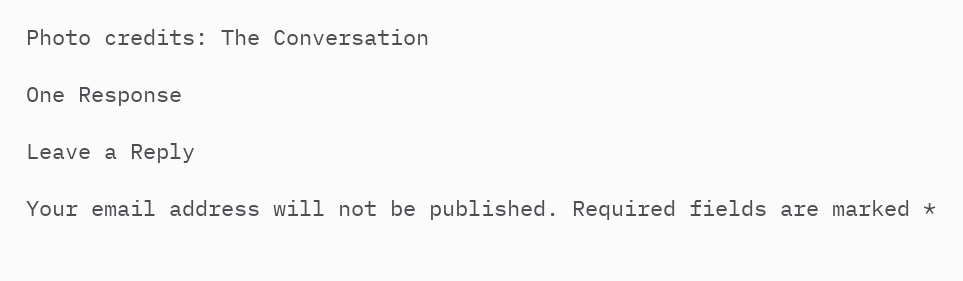Photo credits: The Conversation

One Response

Leave a Reply

Your email address will not be published. Required fields are marked *